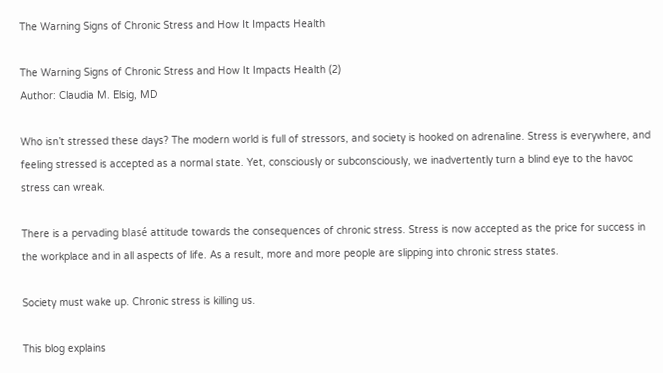The Warning Signs of Chronic Stress and How It Impacts Health

The Warning Signs of Chronic Stress and How It Impacts Health (2)
Author: Claudia M. Elsig, MD

Who isn’t stressed these days? The modern world is full of stressors, and society is hooked on adrenaline. Stress is everywhere, and feeling stressed is accepted as a normal state. Yet, consciously or subconsciously, we inadvertently turn a blind eye to the havoc stress can wreak.

There is a pervading blasé attitude towards the consequences of chronic stress. Stress is now accepted as the price for success in the workplace and in all aspects of life. As a result, more and more people are slipping into chronic stress states.

Society must wake up. Chronic stress is killing us.

This blog explains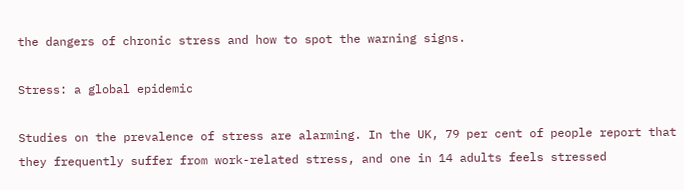the dangers of chronic stress and how to spot the warning signs.

Stress: a global epidemic

Studies on the prevalence of stress are alarming. In the UK, 79 per cent of people report that they frequently suffer from work-related stress, and one in 14 adults feels stressed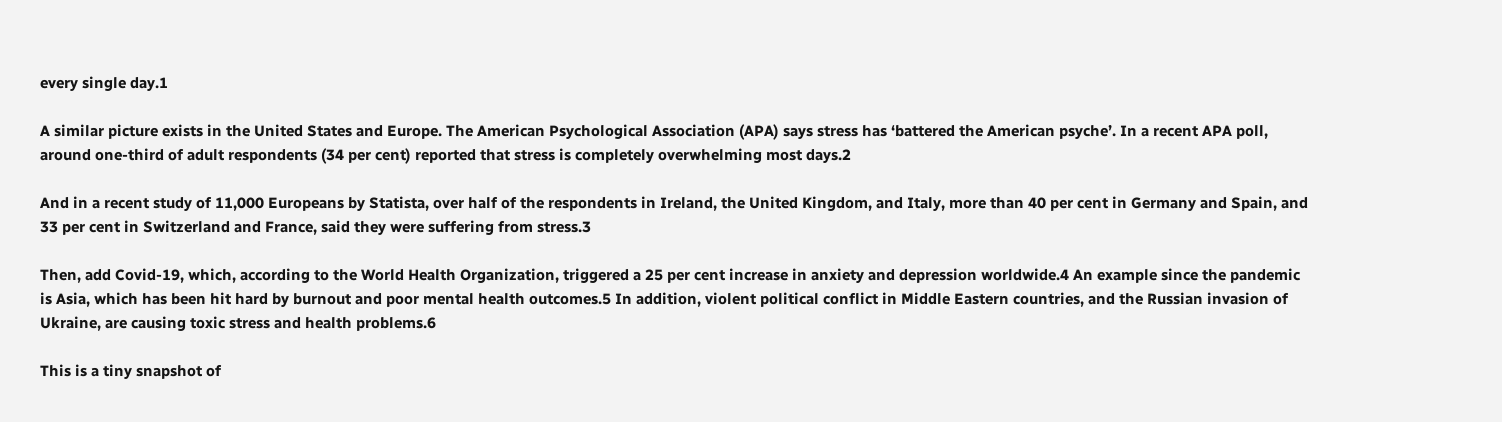every single day.1

A similar picture exists in the United States and Europe. The American Psychological Association (APA) says stress has ‘battered the American psyche’. In a recent APA poll, around one-third of adult respondents (34 per cent) reported that stress is completely overwhelming most days.2

And in a recent study of 11,000 Europeans by Statista, over half of the respondents in Ireland, the United Kingdom, and Italy, more than 40 per cent in Germany and Spain, and 33 per cent in Switzerland and France, said they were suffering from stress.3

Then, add Covid-19, which, according to the World Health Organization, triggered a 25 per cent increase in anxiety and depression worldwide.4 An example since the pandemic is Asia, which has been hit hard by burnout and poor mental health outcomes.5 In addition, violent political conflict in Middle Eastern countries, and the Russian invasion of Ukraine, are causing toxic stress and health problems.6

This is a tiny snapshot of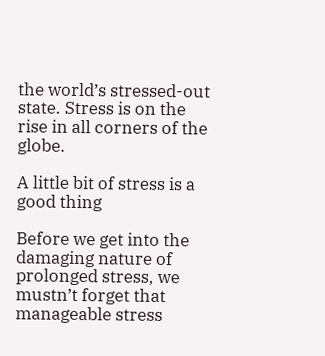the world’s stressed-out state. Stress is on the rise in all corners of the globe.

A little bit of stress is a good thing

Before we get into the damaging nature of prolonged stress, we mustn’t forget that manageable stress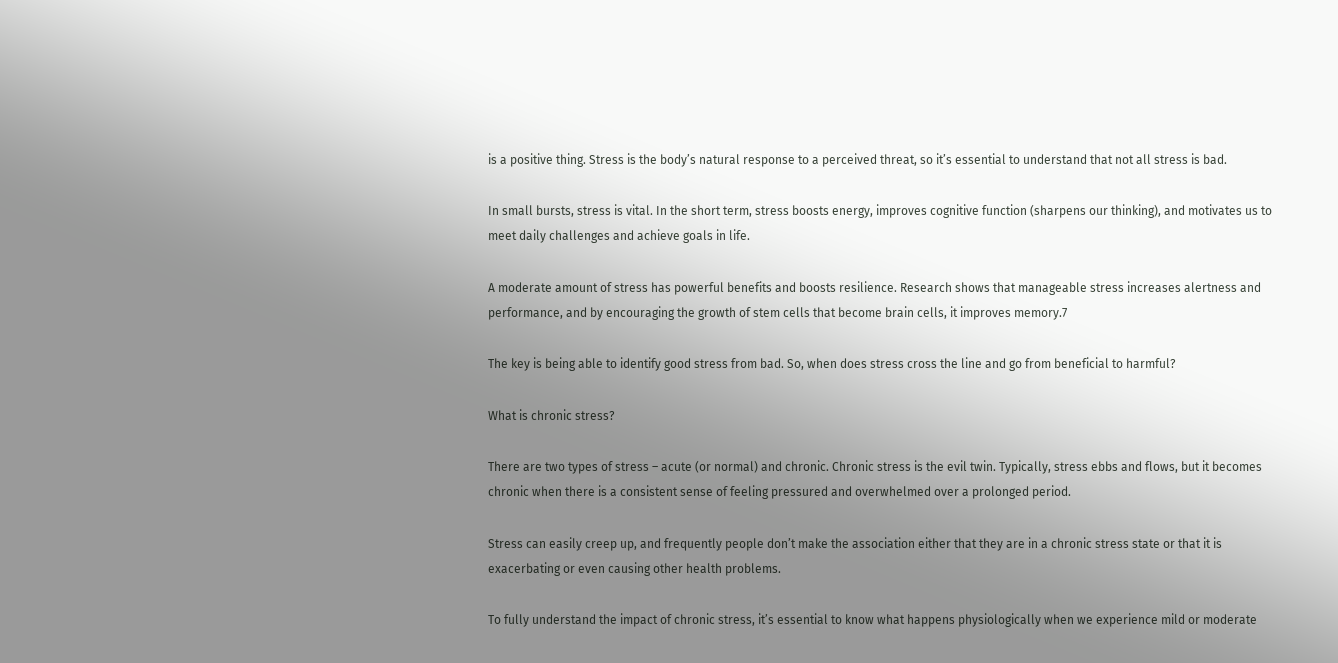is a positive thing. Stress is the body’s natural response to a perceived threat, so it’s essential to understand that not all stress is bad.

In small bursts, stress is vital. In the short term, stress boosts energy, improves cognitive function (sharpens our thinking), and motivates us to meet daily challenges and achieve goals in life.

A moderate amount of stress has powerful benefits and boosts resilience. Research shows that manageable stress increases alertness and performance, and by encouraging the growth of stem cells that become brain cells, it improves memory.7

The key is being able to identify good stress from bad. So, when does stress cross the line and go from beneficial to harmful?

What is chronic stress?

There are two types of stress – acute (or normal) and chronic. Chronic stress is the evil twin. Typically, stress ebbs and flows, but it becomes chronic when there is a consistent sense of feeling pressured and overwhelmed over a prolonged period.

Stress can easily creep up, and frequently people don’t make the association either that they are in a chronic stress state or that it is exacerbating or even causing other health problems.

To fully understand the impact of chronic stress, it’s essential to know what happens physiologically when we experience mild or moderate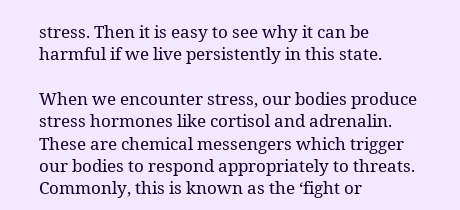stress. Then it is easy to see why it can be harmful if we live persistently in this state.

When we encounter stress, our bodies produce stress hormones like cortisol and adrenalin. These are chemical messengers which trigger our bodies to respond appropriately to threats. Commonly, this is known as the ‘fight or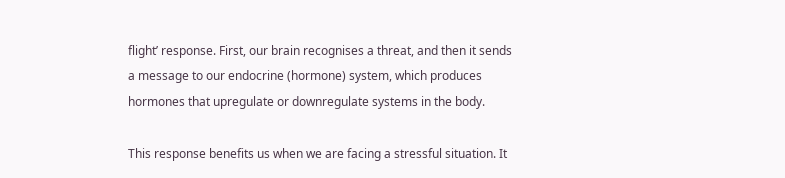flight’ response. First, our brain recognises a threat, and then it sends a message to our endocrine (hormone) system, which produces hormones that upregulate or downregulate systems in the body.

This response benefits us when we are facing a stressful situation. It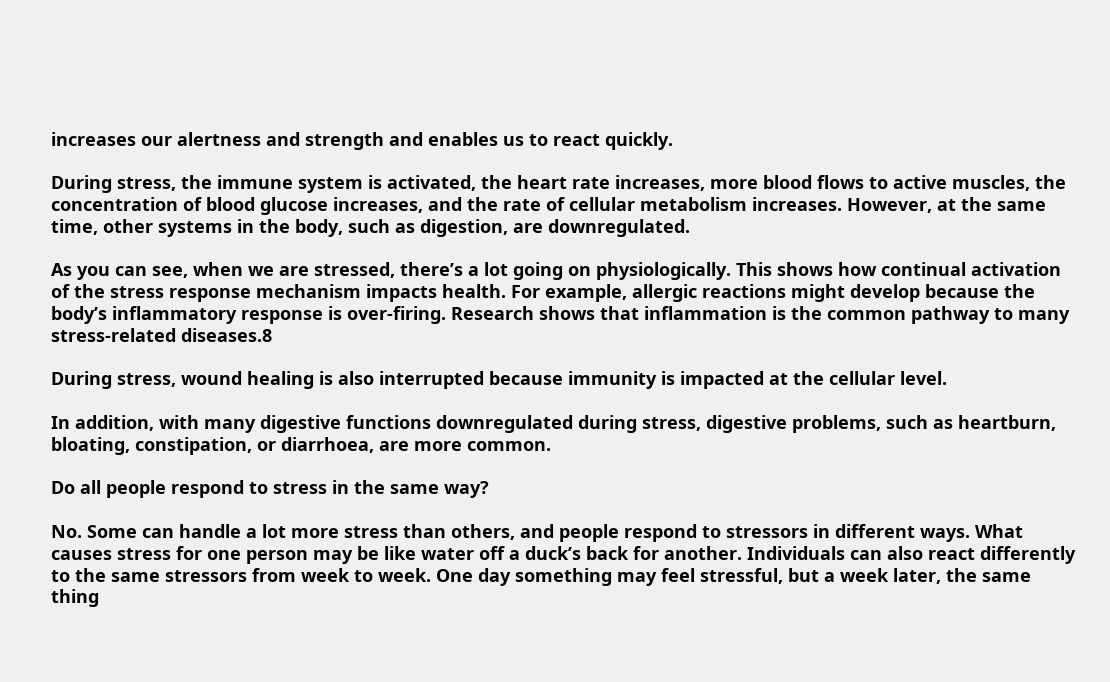increases our alertness and strength and enables us to react quickly.

During stress, the immune system is activated, the heart rate increases, more blood flows to active muscles, the concentration of blood glucose increases, and the rate of cellular metabolism increases. However, at the same time, other systems in the body, such as digestion, are downregulated.

As you can see, when we are stressed, there’s a lot going on physiologically. This shows how continual activation of the stress response mechanism impacts health. For example, allergic reactions might develop because the body’s inflammatory response is over-firing. Research shows that inflammation is the common pathway to many stress-related diseases.8

During stress, wound healing is also interrupted because immunity is impacted at the cellular level.

In addition, with many digestive functions downregulated during stress, digestive problems, such as heartburn, bloating, constipation, or diarrhoea, are more common.

Do all people respond to stress in the same way?

No. Some can handle a lot more stress than others, and people respond to stressors in different ways. What causes stress for one person may be like water off a duck’s back for another. Individuals can also react differently to the same stressors from week to week. One day something may feel stressful, but a week later, the same thing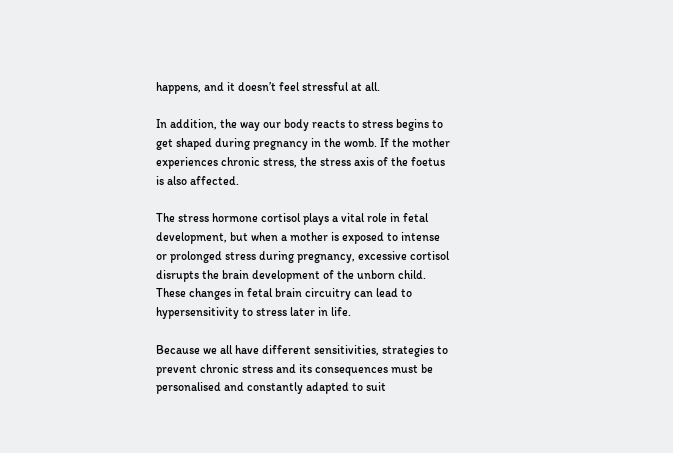happens, and it doesn’t feel stressful at all.

In addition, the way our body reacts to stress begins to get shaped during pregnancy in the womb. If the mother experiences chronic stress, the stress axis of the foetus is also affected.

The stress hormone cortisol plays a vital role in fetal development, but when a mother is exposed to intense or prolonged stress during pregnancy, excessive cortisol disrupts the brain development of the unborn child. These changes in fetal brain circuitry can lead to hypersensitivity to stress later in life.

Because we all have different sensitivities, strategies to prevent chronic stress and its consequences must be personalised and constantly adapted to suit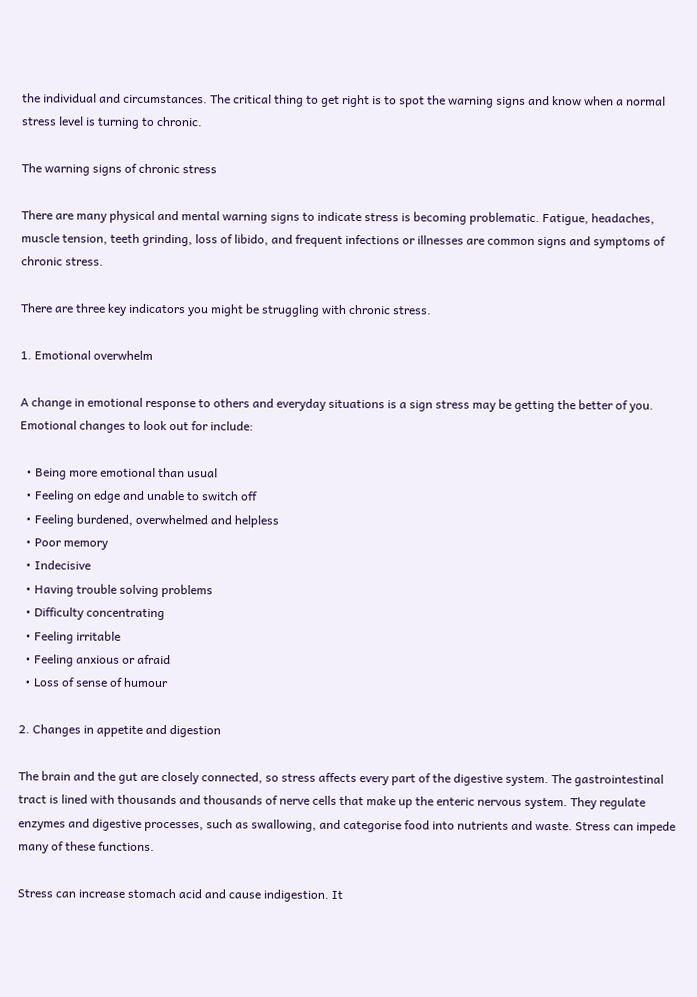the individual and circumstances. The critical thing to get right is to spot the warning signs and know when a normal stress level is turning to chronic.

The warning signs of chronic stress

There are many physical and mental warning signs to indicate stress is becoming problematic. Fatigue, headaches, muscle tension, teeth grinding, loss of libido, and frequent infections or illnesses are common signs and symptoms of chronic stress.

There are three key indicators you might be struggling with chronic stress.

1. Emotional overwhelm

A change in emotional response to others and everyday situations is a sign stress may be getting the better of you. Emotional changes to look out for include:

  • Being more emotional than usual
  • Feeling on edge and unable to switch off
  • Feeling burdened, overwhelmed and helpless
  • Poor memory
  • Indecisive
  • Having trouble solving problems
  • Difficulty concentrating
  • Feeling irritable
  • Feeling anxious or afraid
  • Loss of sense of humour

2. Changes in appetite and digestion

The brain and the gut are closely connected, so stress affects every part of the digestive system. The gastrointestinal tract is lined with thousands and thousands of nerve cells that make up the enteric nervous system. They regulate enzymes and digestive processes, such as swallowing, and categorise food into nutrients and waste. Stress can impede many of these functions.

Stress can increase stomach acid and cause indigestion. It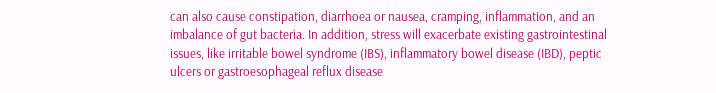can also cause constipation, diarrhoea or nausea, cramping, inflammation, and an imbalance of gut bacteria. In addition, stress will exacerbate existing gastrointestinal issues, like irritable bowel syndrome (IBS), inflammatory bowel disease (IBD), peptic ulcers or gastroesophageal reflux disease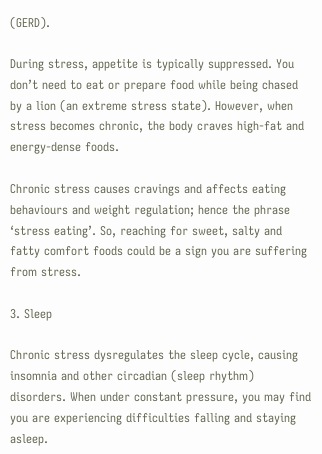(GERD).

During stress, appetite is typically suppressed. You don’t need to eat or prepare food while being chased by a lion (an extreme stress state). However, when stress becomes chronic, the body craves high-fat and energy-dense foods.

Chronic stress causes cravings and affects eating behaviours and weight regulation; hence the phrase ‘stress eating’. So, reaching for sweet, salty and fatty comfort foods could be a sign you are suffering from stress.

3. Sleep

Chronic stress dysregulates the sleep cycle, causing insomnia and other circadian (sleep rhythm) disorders. When under constant pressure, you may find you are experiencing difficulties falling and staying asleep.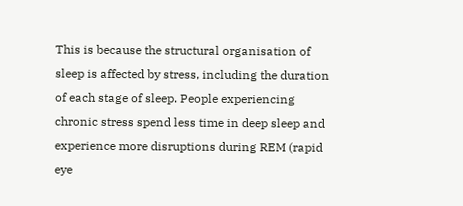This is because the structural organisation of sleep is affected by stress, including the duration of each stage of sleep. People experiencing chronic stress spend less time in deep sleep and experience more disruptions during REM (rapid eye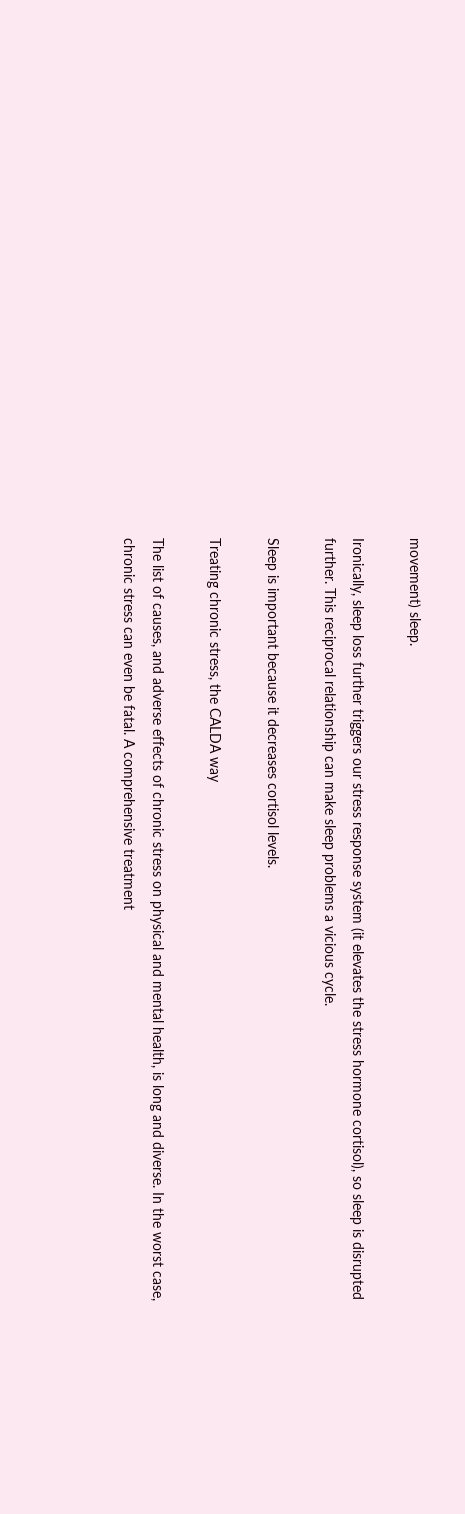movement) sleep.

Ironically, sleep loss further triggers our stress response system (it elevates the stress hormone cortisol), so sleep is disrupted further. This reciprocal relationship can make sleep problems a vicious cycle.

Sleep is important because it decreases cortisol levels.

Treating chronic stress, the CALDA way

The list of causes, and adverse effects of chronic stress on physical and mental health, is long and diverse. In the worst case, chronic stress can even be fatal. A comprehensive treatment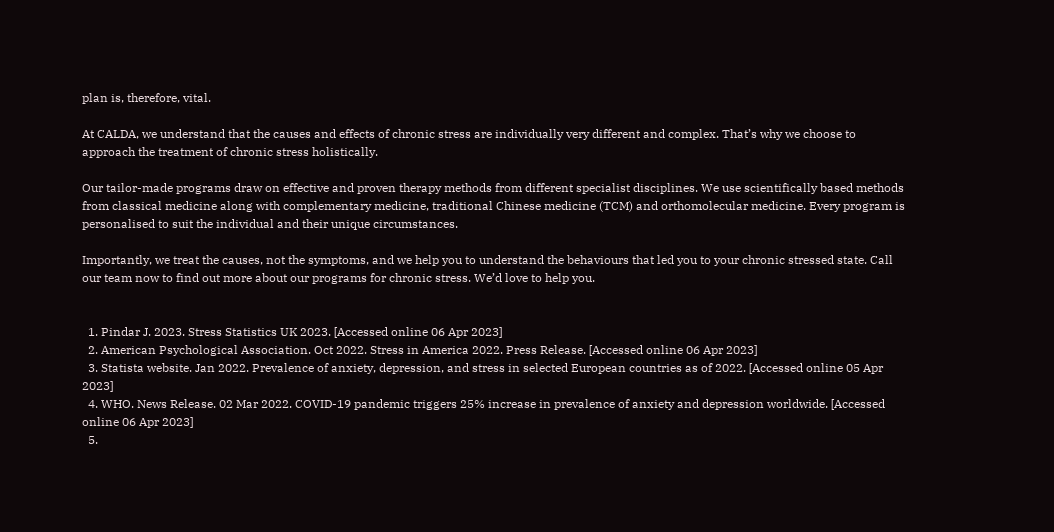plan is, therefore, vital.

At CALDA, we understand that the causes and effects of chronic stress are individually very different and complex. That’s why we choose to approach the treatment of chronic stress holistically.

Our tailor-made programs draw on effective and proven therapy methods from different specialist disciplines. We use scientifically based methods from classical medicine along with complementary medicine, traditional Chinese medicine (TCM) and orthomolecular medicine. Every program is personalised to suit the individual and their unique circumstances.

Importantly, we treat the causes, not the symptoms, and we help you to understand the behaviours that led you to your chronic stressed state. Call our team now to find out more about our programs for chronic stress. We’d love to help you.


  1. Pindar J. 2023. Stress Statistics UK 2023. [Accessed online 06 Apr 2023]
  2. American Psychological Association. Oct 2022. Stress in America 2022. Press Release. [Accessed online 06 Apr 2023]
  3. Statista website. Jan 2022. Prevalence of anxiety, depression, and stress in selected European countries as of 2022. [Accessed online 05 Apr 2023]
  4. WHO. News Release. 02 Mar 2022. COVID-19 pandemic triggers 25% increase in prevalence of anxiety and depression worldwide. [Accessed online 06 Apr 2023]
  5.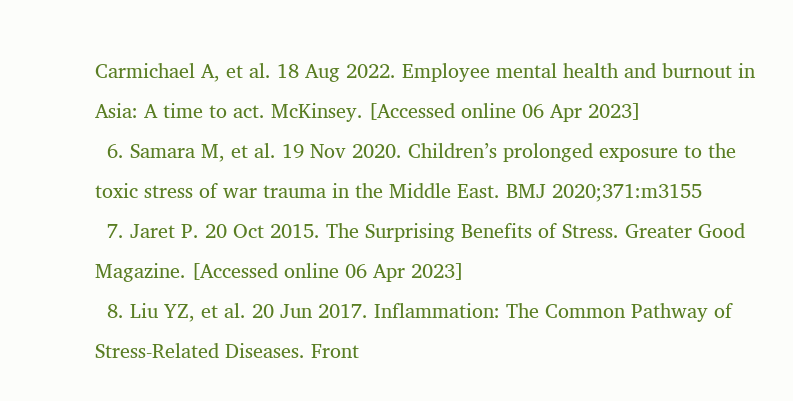Carmichael A, et al. 18 Aug 2022. Employee mental health and burnout in Asia: A time to act. McKinsey. [Accessed online 06 Apr 2023]
  6. Samara M, et al. 19 Nov 2020. Children’s prolonged exposure to the toxic stress of war trauma in the Middle East. BMJ 2020;371:m3155
  7. Jaret P. 20 Oct 2015. The Surprising Benefits of Stress. Greater Good Magazine. [Accessed online 06 Apr 2023]
  8. Liu YZ, et al. 20 Jun 2017. Inflammation: The Common Pathway of Stress-Related Diseases. Front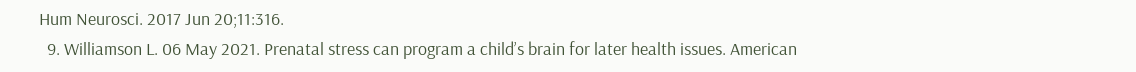Hum Neurosci. 2017 Jun 20;11:316.
  9. Williamson L. 06 May 2021. Prenatal stress can program a child’s brain for later health issues. American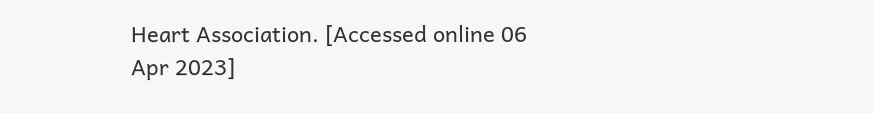Heart Association. [Accessed online 06 Apr 2023]